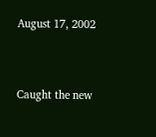August 17, 2002


Caught the new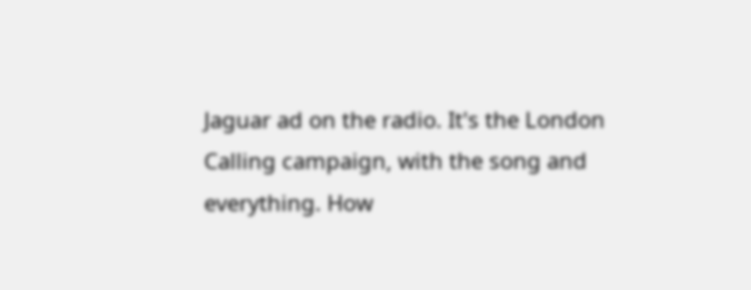Jaguar ad on the radio. It's the London Calling campaign, with the song and everything. How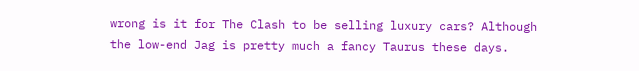wrong is it for The Clash to be selling luxury cars? Although the low-end Jag is pretty much a fancy Taurus these days.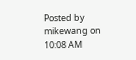Posted by mikewang on 10:08 AM